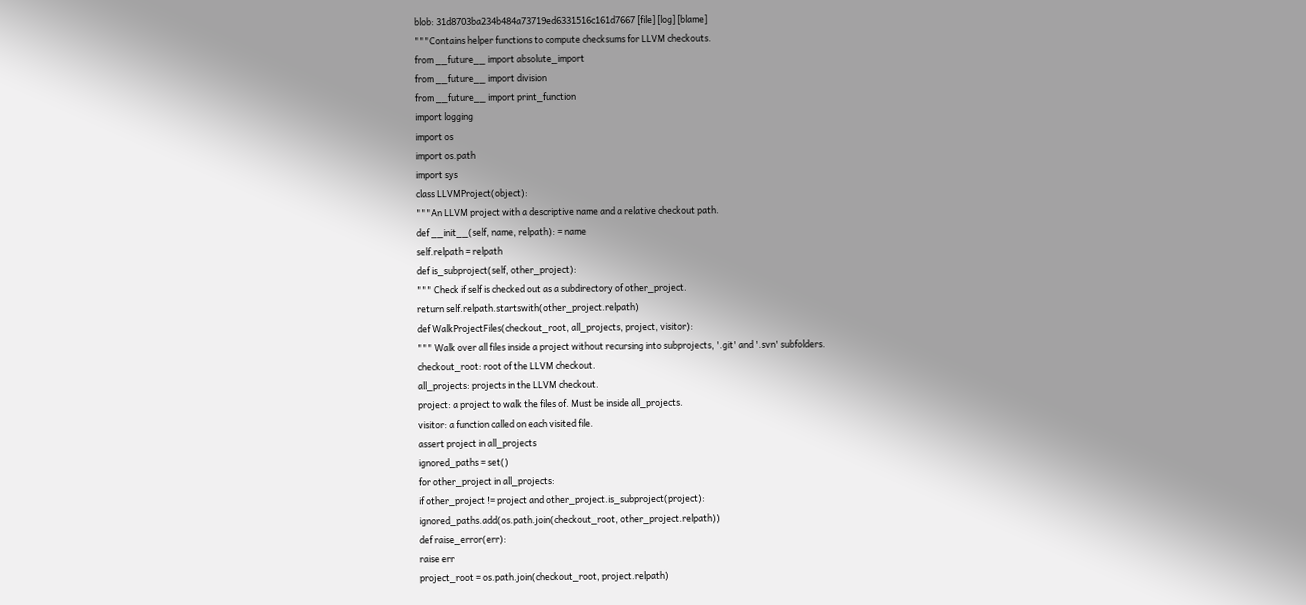blob: 31d8703ba234b484a73719ed6331516c161d7667 [file] [log] [blame]
"""Contains helper functions to compute checksums for LLVM checkouts.
from __future__ import absolute_import
from __future__ import division
from __future__ import print_function
import logging
import os
import os.path
import sys
class LLVMProject(object):
"""An LLVM project with a descriptive name and a relative checkout path.
def __init__(self, name, relpath): = name
self.relpath = relpath
def is_subproject(self, other_project):
""" Check if self is checked out as a subdirectory of other_project.
return self.relpath.startswith(other_project.relpath)
def WalkProjectFiles(checkout_root, all_projects, project, visitor):
""" Walk over all files inside a project without recursing into subprojects, '.git' and '.svn' subfolders.
checkout_root: root of the LLVM checkout.
all_projects: projects in the LLVM checkout.
project: a project to walk the files of. Must be inside all_projects.
visitor: a function called on each visited file.
assert project in all_projects
ignored_paths = set()
for other_project in all_projects:
if other_project != project and other_project.is_subproject(project):
ignored_paths.add(os.path.join(checkout_root, other_project.relpath))
def raise_error(err):
raise err
project_root = os.path.join(checkout_root, project.relpath)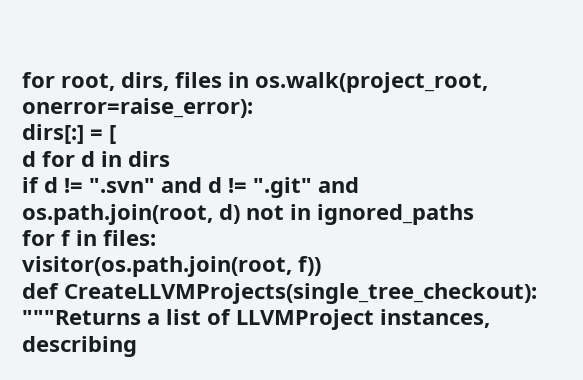for root, dirs, files in os.walk(project_root, onerror=raise_error):
dirs[:] = [
d for d in dirs
if d != ".svn" and d != ".git" and
os.path.join(root, d) not in ignored_paths
for f in files:
visitor(os.path.join(root, f))
def CreateLLVMProjects(single_tree_checkout):
"""Returns a list of LLVMProject instances, describing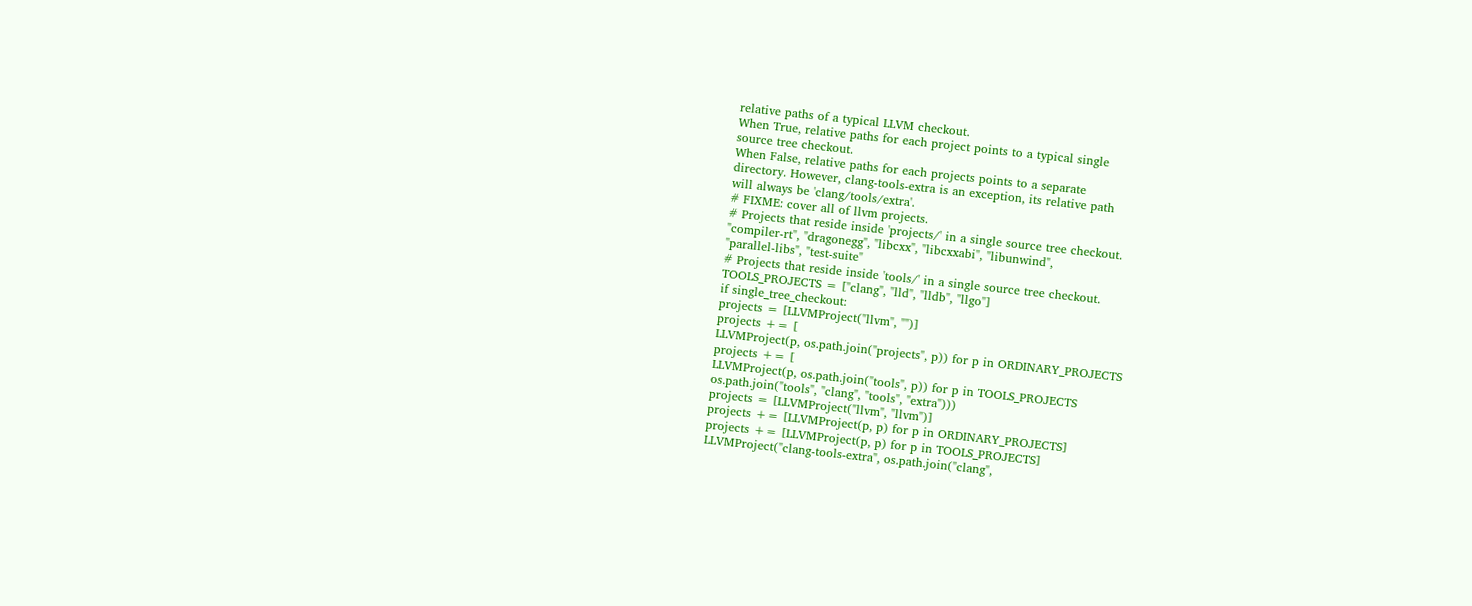relative paths of a typical LLVM checkout.
When True, relative paths for each project points to a typical single
source tree checkout.
When False, relative paths for each projects points to a separate
directory. However, clang-tools-extra is an exception, its relative path
will always be 'clang/tools/extra'.
# FIXME: cover all of llvm projects.
# Projects that reside inside 'projects/' in a single source tree checkout.
"compiler-rt", "dragonegg", "libcxx", "libcxxabi", "libunwind",
"parallel-libs", "test-suite"
# Projects that reside inside 'tools/' in a single source tree checkout.
TOOLS_PROJECTS = ["clang", "lld", "lldb", "llgo"]
if single_tree_checkout:
projects = [LLVMProject("llvm", "")]
projects += [
LLVMProject(p, os.path.join("projects", p)) for p in ORDINARY_PROJECTS
projects += [
LLVMProject(p, os.path.join("tools", p)) for p in TOOLS_PROJECTS
os.path.join("tools", "clang", "tools", "extra")))
projects = [LLVMProject("llvm", "llvm")]
projects += [LLVMProject(p, p) for p in ORDINARY_PROJECTS]
projects += [LLVMProject(p, p) for p in TOOLS_PROJECTS]
LLVMProject("clang-tools-extra", os.path.join("clang",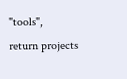"tools",
return projects